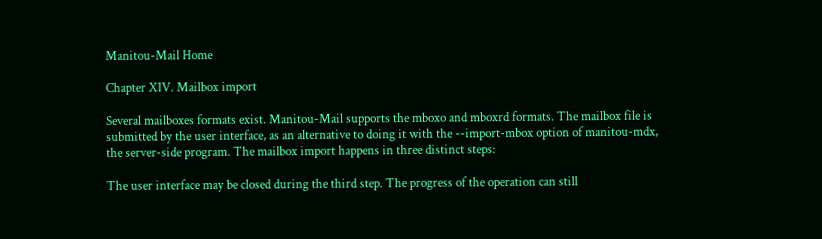Manitou-Mail Home

Chapter XIV. Mailbox import

Several mailboxes formats exist. Manitou-Mail supports the mboxo and mboxrd formats. The mailbox file is submitted by the user interface, as an alternative to doing it with the --import-mbox option of manitou-mdx, the server-side program. The mailbox import happens in three distinct steps:

The user interface may be closed during the third step. The progress of the operation can still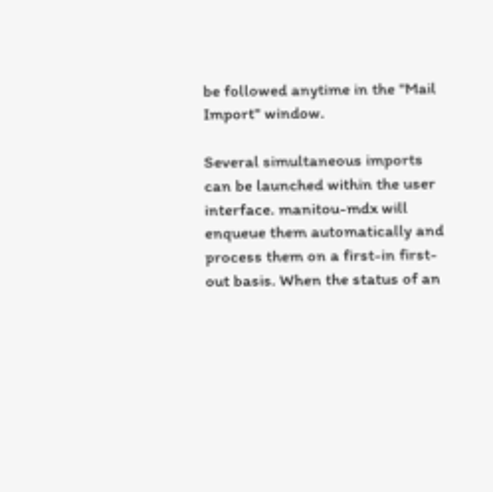be followed anytime in the "Mail Import" window.

Several simultaneous imports can be launched within the user interface. manitou-mdx will enqueue them automatically and process them on a first-in first-out basis. When the status of an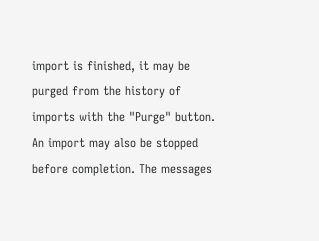import is finished, it may be purged from the history of imports with the "Purge" button. An import may also be stopped before completion. The messages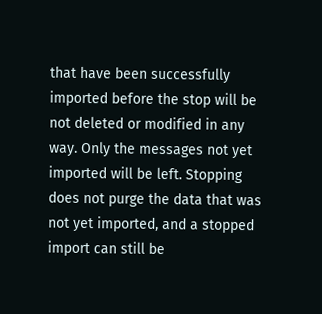that have been successfully imported before the stop will be not deleted or modified in any way. Only the messages not yet imported will be left. Stopping does not purge the data that was not yet imported, and a stopped import can still be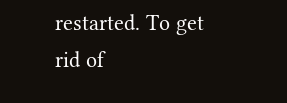restarted. To get rid of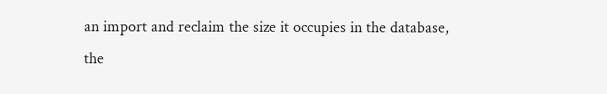an import and reclaim the size it occupies in the database, the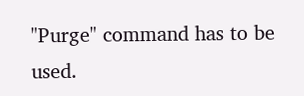"Purge" command has to be used.